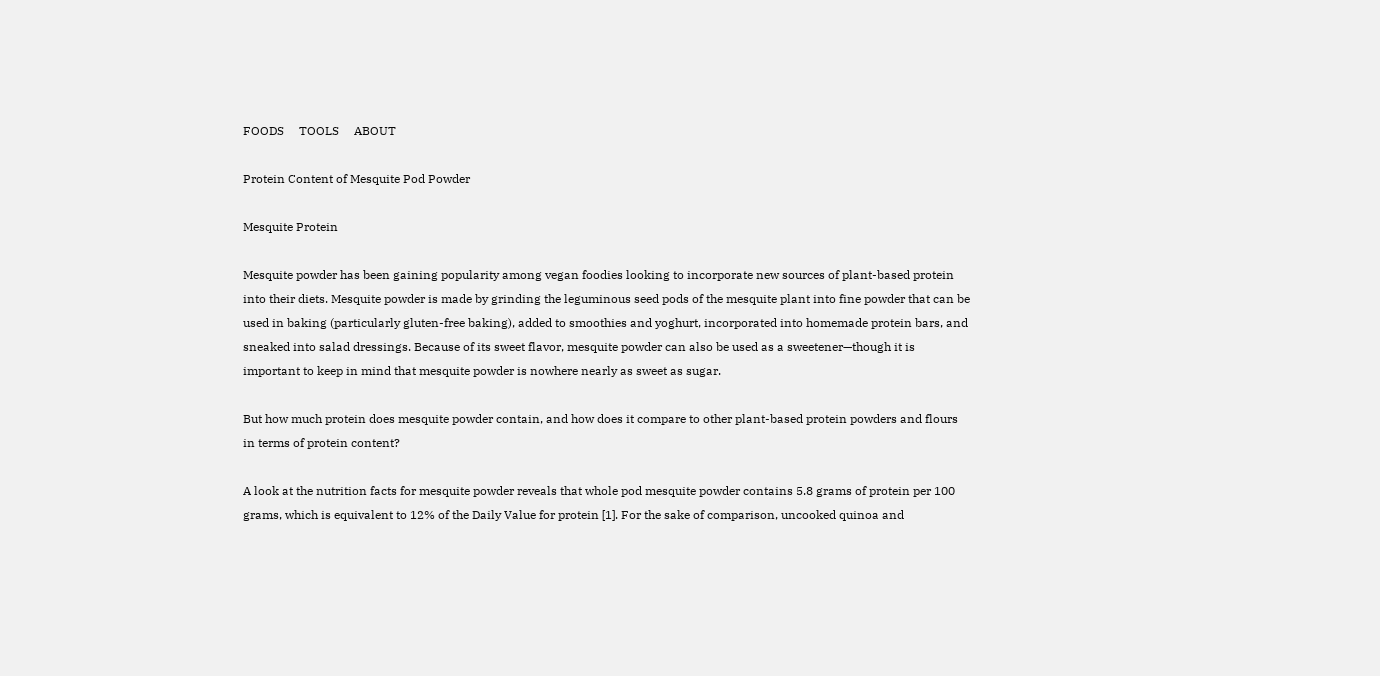FOODS     TOOLS     ABOUT

Protein Content of Mesquite Pod Powder

Mesquite Protein

Mesquite powder has been gaining popularity among vegan foodies looking to incorporate new sources of plant-based protein into their diets. Mesquite powder is made by grinding the leguminous seed pods of the mesquite plant into fine powder that can be used in baking (particularly gluten-free baking), added to smoothies and yoghurt, incorporated into homemade protein bars, and sneaked into salad dressings. Because of its sweet flavor, mesquite powder can also be used as a sweetener—though it is important to keep in mind that mesquite powder is nowhere nearly as sweet as sugar.

But how much protein does mesquite powder contain, and how does it compare to other plant-based protein powders and flours in terms of protein content?

A look at the nutrition facts for mesquite powder reveals that whole pod mesquite powder contains 5.8 grams of protein per 100 grams, which is equivalent to 12% of the Daily Value for protein [1]. For the sake of comparison, uncooked quinoa and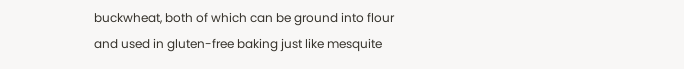buckwheat, both of which can be ground into flour and used in gluten-free baking just like mesquite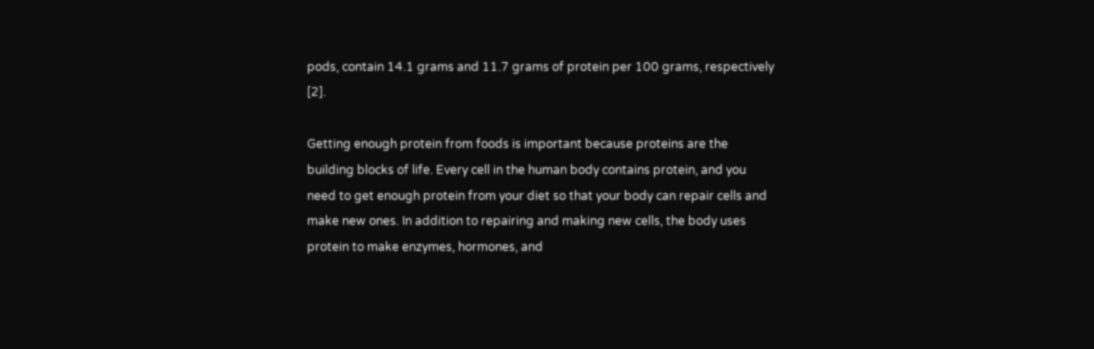pods, contain 14.1 grams and 11.7 grams of protein per 100 grams, respectively [2].

Getting enough protein from foods is important because proteins are the building blocks of life. Every cell in the human body contains protein, and you need to get enough protein from your diet so that your body can repair cells and make new ones. In addition to repairing and making new cells, the body uses protein to make enzymes, hormones, and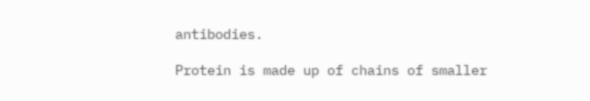antibodies.

Protein is made up of chains of smaller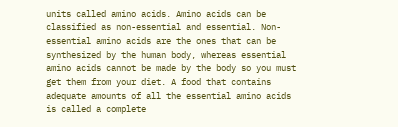units called amino acids. Amino acids can be classified as non-essential and essential. Non-essential amino acids are the ones that can be synthesized by the human body, whereas essential amino acids cannot be made by the body so you must get them from your diet. A food that contains adequate amounts of all the essential amino acids is called a complete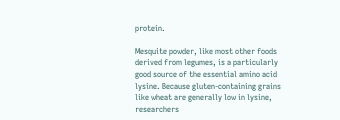protein.

Mesquite powder, like most other foods derived from legumes, is a particularly good source of the essential amino acid lysine. Because gluten-containing grains like wheat are generally low in lysine, researchers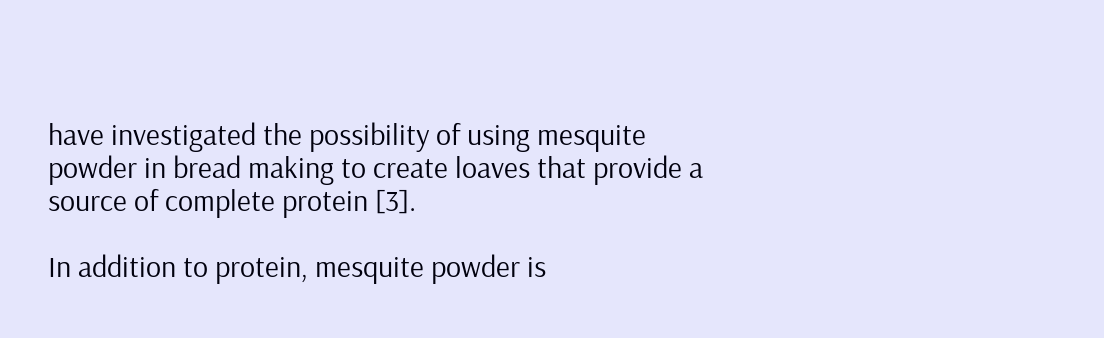have investigated the possibility of using mesquite powder in bread making to create loaves that provide a source of complete protein [3].

In addition to protein, mesquite powder is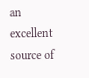an excellent source of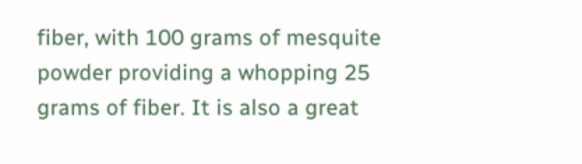fiber, with 100 grams of mesquite powder providing a whopping 25 grams of fiber. It is also a great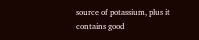source of potassium, plus it contains good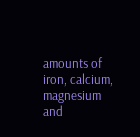amounts of iron, calcium, magnesium and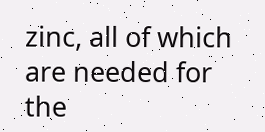zinc, all of which are needed for the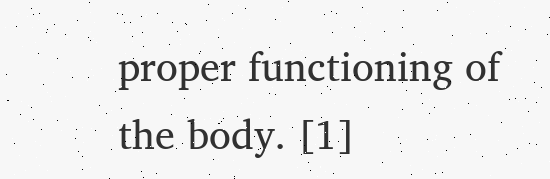proper functioning of the body. [1]